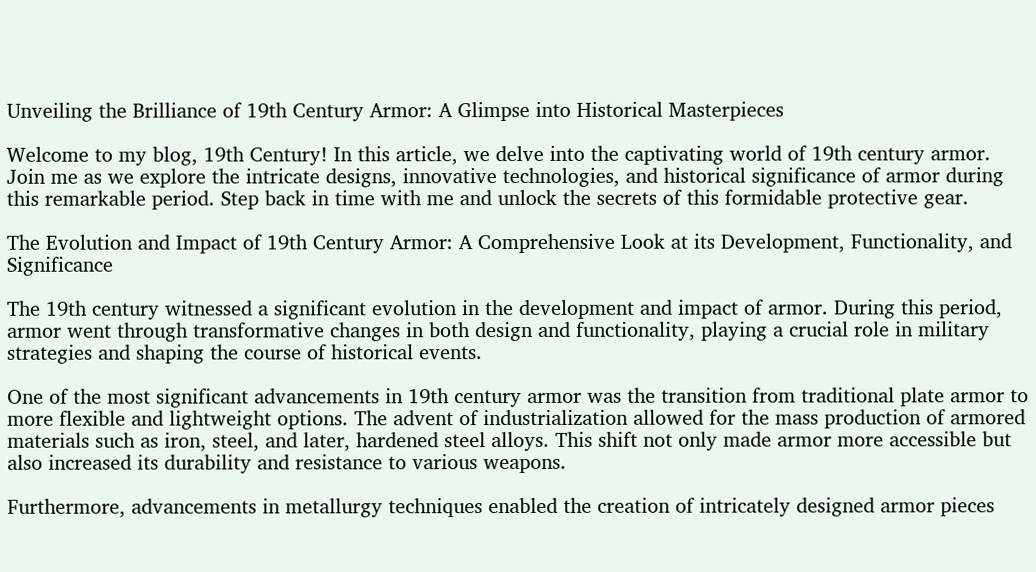Unveiling the Brilliance of 19th Century Armor: A Glimpse into Historical Masterpieces

Welcome to my blog, 19th Century! In this article, we delve into the captivating world of 19th century armor. Join me as we explore the intricate designs, innovative technologies, and historical significance of armor during this remarkable period. Step back in time with me and unlock the secrets of this formidable protective gear.

The Evolution and Impact of 19th Century Armor: A Comprehensive Look at its Development, Functionality, and Significance

The 19th century witnessed a significant evolution in the development and impact of armor. During this period, armor went through transformative changes in both design and functionality, playing a crucial role in military strategies and shaping the course of historical events.

One of the most significant advancements in 19th century armor was the transition from traditional plate armor to more flexible and lightweight options. The advent of industrialization allowed for the mass production of armored materials such as iron, steel, and later, hardened steel alloys. This shift not only made armor more accessible but also increased its durability and resistance to various weapons.

Furthermore, advancements in metallurgy techniques enabled the creation of intricately designed armor pieces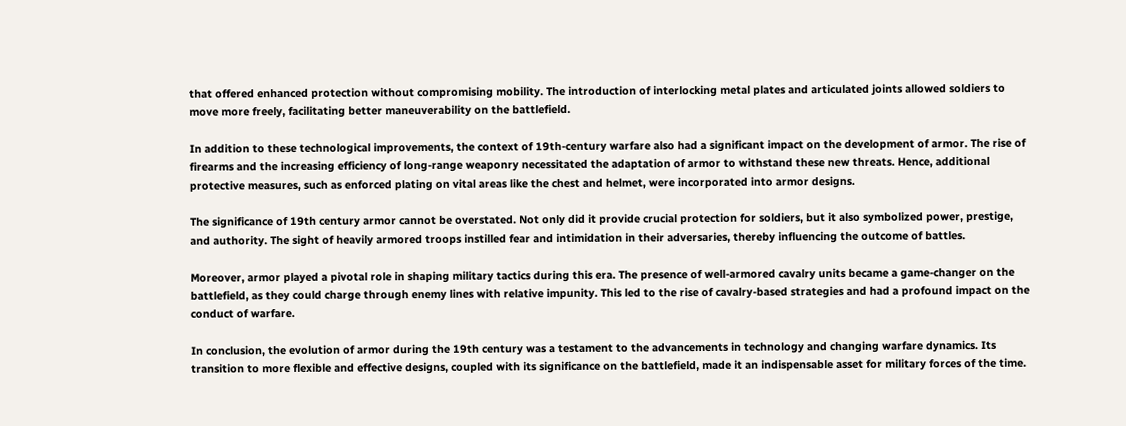that offered enhanced protection without compromising mobility. The introduction of interlocking metal plates and articulated joints allowed soldiers to move more freely, facilitating better maneuverability on the battlefield.

In addition to these technological improvements, the context of 19th-century warfare also had a significant impact on the development of armor. The rise of firearms and the increasing efficiency of long-range weaponry necessitated the adaptation of armor to withstand these new threats. Hence, additional protective measures, such as enforced plating on vital areas like the chest and helmet, were incorporated into armor designs.

The significance of 19th century armor cannot be overstated. Not only did it provide crucial protection for soldiers, but it also symbolized power, prestige, and authority. The sight of heavily armored troops instilled fear and intimidation in their adversaries, thereby influencing the outcome of battles.

Moreover, armor played a pivotal role in shaping military tactics during this era. The presence of well-armored cavalry units became a game-changer on the battlefield, as they could charge through enemy lines with relative impunity. This led to the rise of cavalry-based strategies and had a profound impact on the conduct of warfare.

In conclusion, the evolution of armor during the 19th century was a testament to the advancements in technology and changing warfare dynamics. Its transition to more flexible and effective designs, coupled with its significance on the battlefield, made it an indispensable asset for military forces of the time.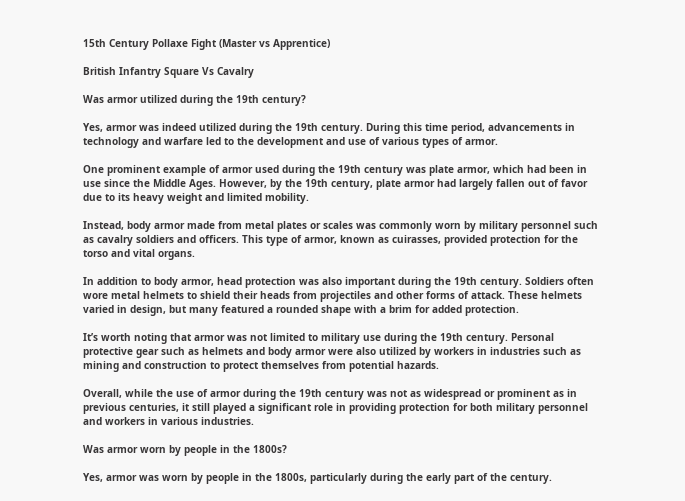15th Century Pollaxe Fight (Master vs Apprentice)

British Infantry Square Vs Cavalry

Was armor utilized during the 19th century?

Yes, armor was indeed utilized during the 19th century. During this time period, advancements in technology and warfare led to the development and use of various types of armor.

One prominent example of armor used during the 19th century was plate armor, which had been in use since the Middle Ages. However, by the 19th century, plate armor had largely fallen out of favor due to its heavy weight and limited mobility.

Instead, body armor made from metal plates or scales was commonly worn by military personnel such as cavalry soldiers and officers. This type of armor, known as cuirasses, provided protection for the torso and vital organs.

In addition to body armor, head protection was also important during the 19th century. Soldiers often wore metal helmets to shield their heads from projectiles and other forms of attack. These helmets varied in design, but many featured a rounded shape with a brim for added protection.

It’s worth noting that armor was not limited to military use during the 19th century. Personal protective gear such as helmets and body armor were also utilized by workers in industries such as mining and construction to protect themselves from potential hazards.

Overall, while the use of armor during the 19th century was not as widespread or prominent as in previous centuries, it still played a significant role in providing protection for both military personnel and workers in various industries.

Was armor worn by people in the 1800s?

Yes, armor was worn by people in the 1800s, particularly during the early part of the century.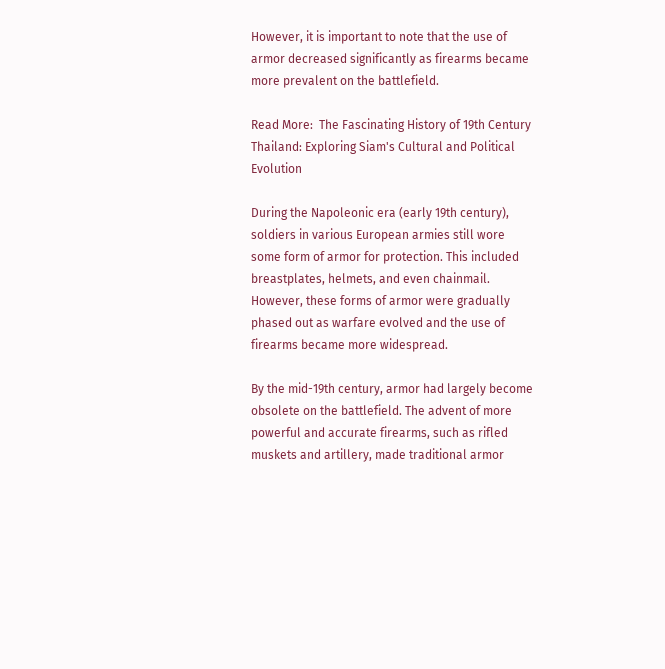However, it is important to note that the use of armor decreased significantly as firearms became more prevalent on the battlefield.

Read More:  The Fascinating History of 19th Century Thailand: Exploring Siam's Cultural and Political Evolution

During the Napoleonic era (early 19th century), soldiers in various European armies still wore some form of armor for protection. This included breastplates, helmets, and even chainmail. However, these forms of armor were gradually phased out as warfare evolved and the use of firearms became more widespread.

By the mid-19th century, armor had largely become obsolete on the battlefield. The advent of more powerful and accurate firearms, such as rifled muskets and artillery, made traditional armor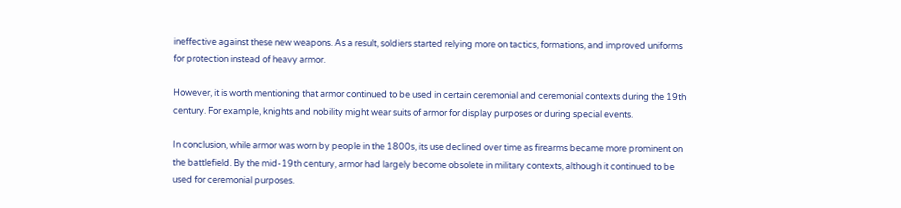ineffective against these new weapons. As a result, soldiers started relying more on tactics, formations, and improved uniforms for protection instead of heavy armor.

However, it is worth mentioning that armor continued to be used in certain ceremonial and ceremonial contexts during the 19th century. For example, knights and nobility might wear suits of armor for display purposes or during special events.

In conclusion, while armor was worn by people in the 1800s, its use declined over time as firearms became more prominent on the battlefield. By the mid-19th century, armor had largely become obsolete in military contexts, although it continued to be used for ceremonial purposes.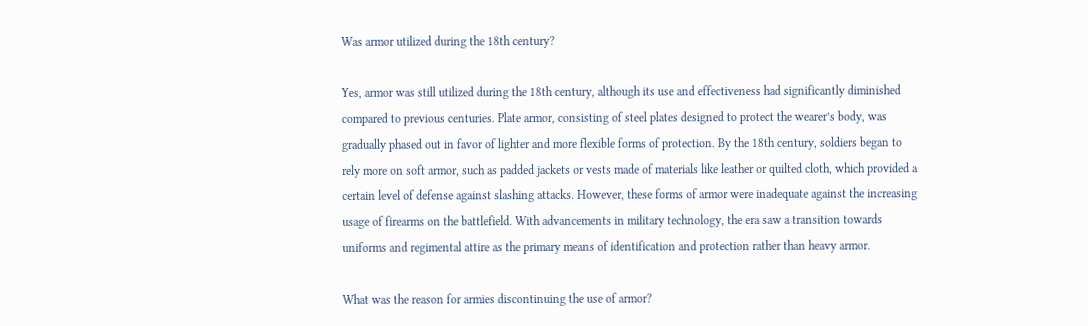Was armor utilized during the 18th century?

Yes, armor was still utilized during the 18th century, although its use and effectiveness had significantly diminished compared to previous centuries. Plate armor, consisting of steel plates designed to protect the wearer’s body, was gradually phased out in favor of lighter and more flexible forms of protection. By the 18th century, soldiers began to rely more on soft armor, such as padded jackets or vests made of materials like leather or quilted cloth, which provided a certain level of defense against slashing attacks. However, these forms of armor were inadequate against the increasing usage of firearms on the battlefield. With advancements in military technology, the era saw a transition towards uniforms and regimental attire as the primary means of identification and protection rather than heavy armor.

What was the reason for armies discontinuing the use of armor?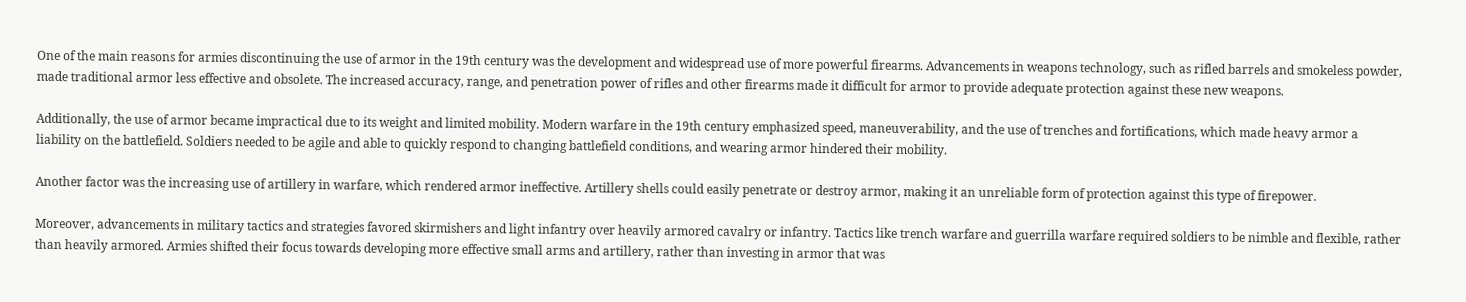One of the main reasons for armies discontinuing the use of armor in the 19th century was the development and widespread use of more powerful firearms. Advancements in weapons technology, such as rifled barrels and smokeless powder, made traditional armor less effective and obsolete. The increased accuracy, range, and penetration power of rifles and other firearms made it difficult for armor to provide adequate protection against these new weapons.

Additionally, the use of armor became impractical due to its weight and limited mobility. Modern warfare in the 19th century emphasized speed, maneuverability, and the use of trenches and fortifications, which made heavy armor a liability on the battlefield. Soldiers needed to be agile and able to quickly respond to changing battlefield conditions, and wearing armor hindered their mobility.

Another factor was the increasing use of artillery in warfare, which rendered armor ineffective. Artillery shells could easily penetrate or destroy armor, making it an unreliable form of protection against this type of firepower.

Moreover, advancements in military tactics and strategies favored skirmishers and light infantry over heavily armored cavalry or infantry. Tactics like trench warfare and guerrilla warfare required soldiers to be nimble and flexible, rather than heavily armored. Armies shifted their focus towards developing more effective small arms and artillery, rather than investing in armor that was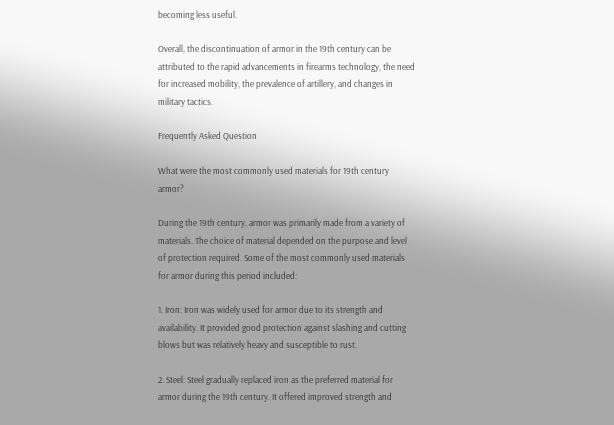becoming less useful.

Overall, the discontinuation of armor in the 19th century can be attributed to the rapid advancements in firearms technology, the need for increased mobility, the prevalence of artillery, and changes in military tactics.

Frequently Asked Question

What were the most commonly used materials for 19th century armor?

During the 19th century, armor was primarily made from a variety of materials. The choice of material depended on the purpose and level of protection required. Some of the most commonly used materials for armor during this period included:

1. Iron: Iron was widely used for armor due to its strength and availability. It provided good protection against slashing and cutting blows but was relatively heavy and susceptible to rust.

2. Steel: Steel gradually replaced iron as the preferred material for armor during the 19th century. It offered improved strength and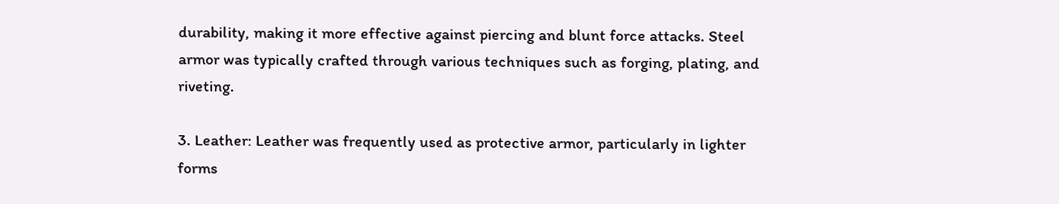durability, making it more effective against piercing and blunt force attacks. Steel armor was typically crafted through various techniques such as forging, plating, and riveting.

3. Leather: Leather was frequently used as protective armor, particularly in lighter forms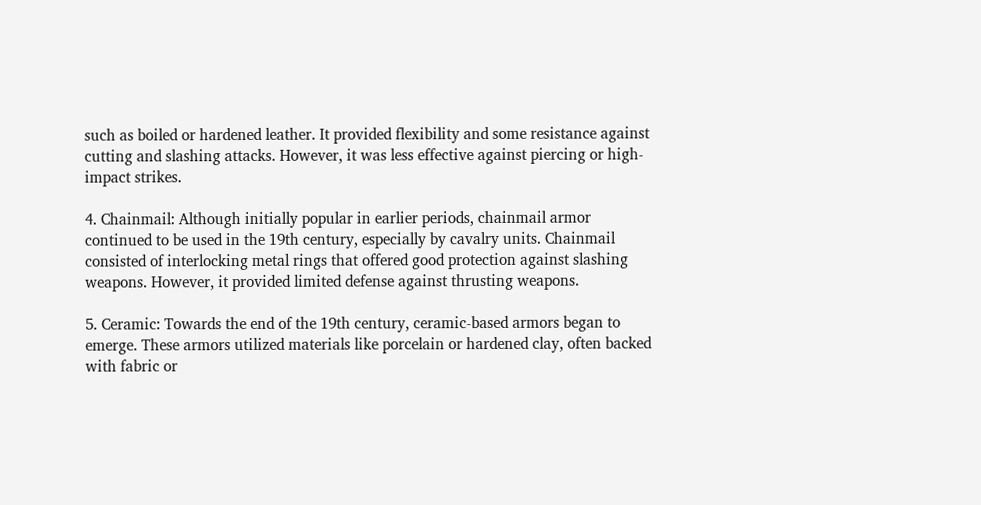such as boiled or hardened leather. It provided flexibility and some resistance against cutting and slashing attacks. However, it was less effective against piercing or high-impact strikes.

4. Chainmail: Although initially popular in earlier periods, chainmail armor continued to be used in the 19th century, especially by cavalry units. Chainmail consisted of interlocking metal rings that offered good protection against slashing weapons. However, it provided limited defense against thrusting weapons.

5. Ceramic: Towards the end of the 19th century, ceramic-based armors began to emerge. These armors utilized materials like porcelain or hardened clay, often backed with fabric or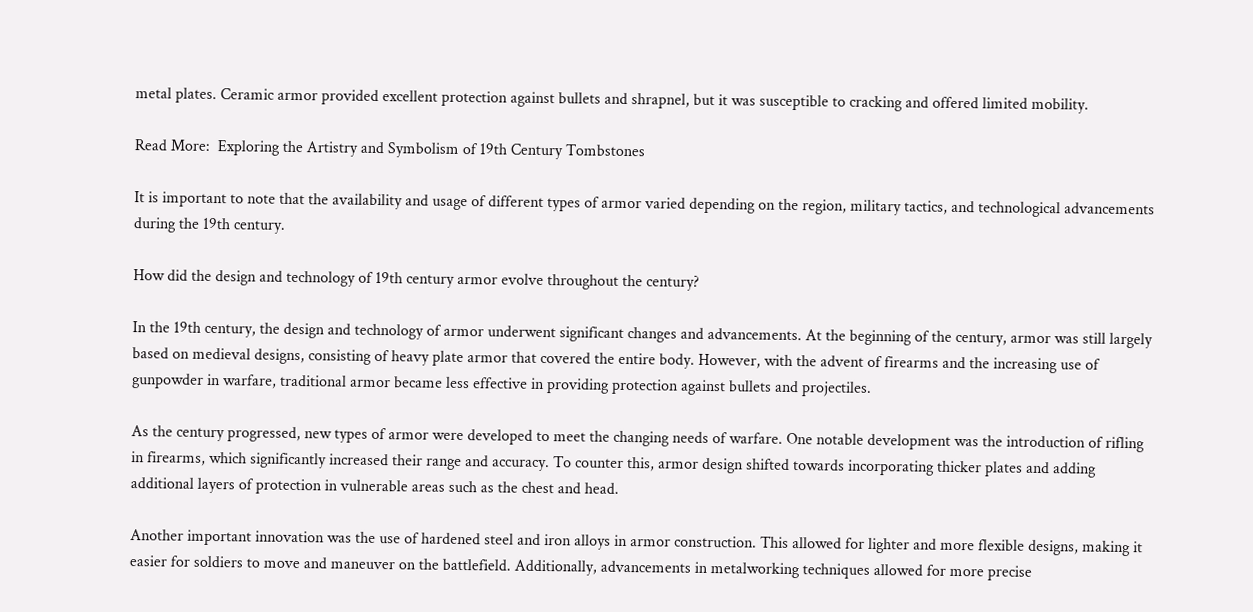metal plates. Ceramic armor provided excellent protection against bullets and shrapnel, but it was susceptible to cracking and offered limited mobility.

Read More:  Exploring the Artistry and Symbolism of 19th Century Tombstones

It is important to note that the availability and usage of different types of armor varied depending on the region, military tactics, and technological advancements during the 19th century.

How did the design and technology of 19th century armor evolve throughout the century?

In the 19th century, the design and technology of armor underwent significant changes and advancements. At the beginning of the century, armor was still largely based on medieval designs, consisting of heavy plate armor that covered the entire body. However, with the advent of firearms and the increasing use of gunpowder in warfare, traditional armor became less effective in providing protection against bullets and projectiles.

As the century progressed, new types of armor were developed to meet the changing needs of warfare. One notable development was the introduction of rifling in firearms, which significantly increased their range and accuracy. To counter this, armor design shifted towards incorporating thicker plates and adding additional layers of protection in vulnerable areas such as the chest and head.

Another important innovation was the use of hardened steel and iron alloys in armor construction. This allowed for lighter and more flexible designs, making it easier for soldiers to move and maneuver on the battlefield. Additionally, advancements in metalworking techniques allowed for more precise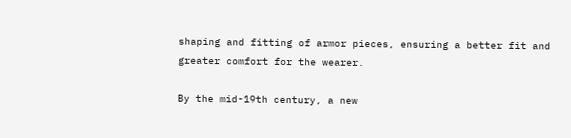shaping and fitting of armor pieces, ensuring a better fit and greater comfort for the wearer.

By the mid-19th century, a new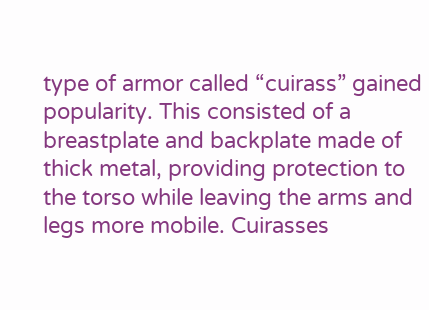type of armor called “cuirass” gained popularity. This consisted of a breastplate and backplate made of thick metal, providing protection to the torso while leaving the arms and legs more mobile. Cuirasses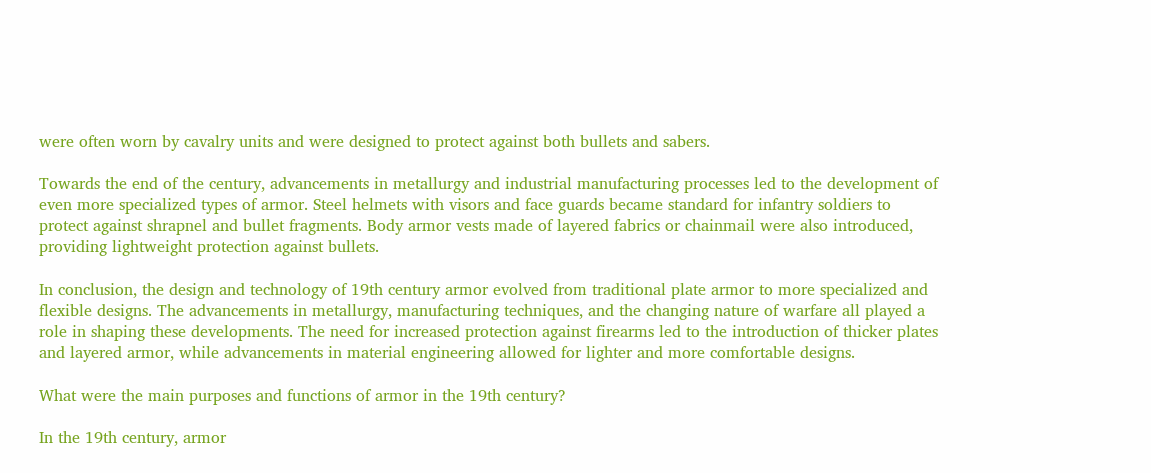were often worn by cavalry units and were designed to protect against both bullets and sabers.

Towards the end of the century, advancements in metallurgy and industrial manufacturing processes led to the development of even more specialized types of armor. Steel helmets with visors and face guards became standard for infantry soldiers to protect against shrapnel and bullet fragments. Body armor vests made of layered fabrics or chainmail were also introduced, providing lightweight protection against bullets.

In conclusion, the design and technology of 19th century armor evolved from traditional plate armor to more specialized and flexible designs. The advancements in metallurgy, manufacturing techniques, and the changing nature of warfare all played a role in shaping these developments. The need for increased protection against firearms led to the introduction of thicker plates and layered armor, while advancements in material engineering allowed for lighter and more comfortable designs.

What were the main purposes and functions of armor in the 19th century?

In the 19th century, armor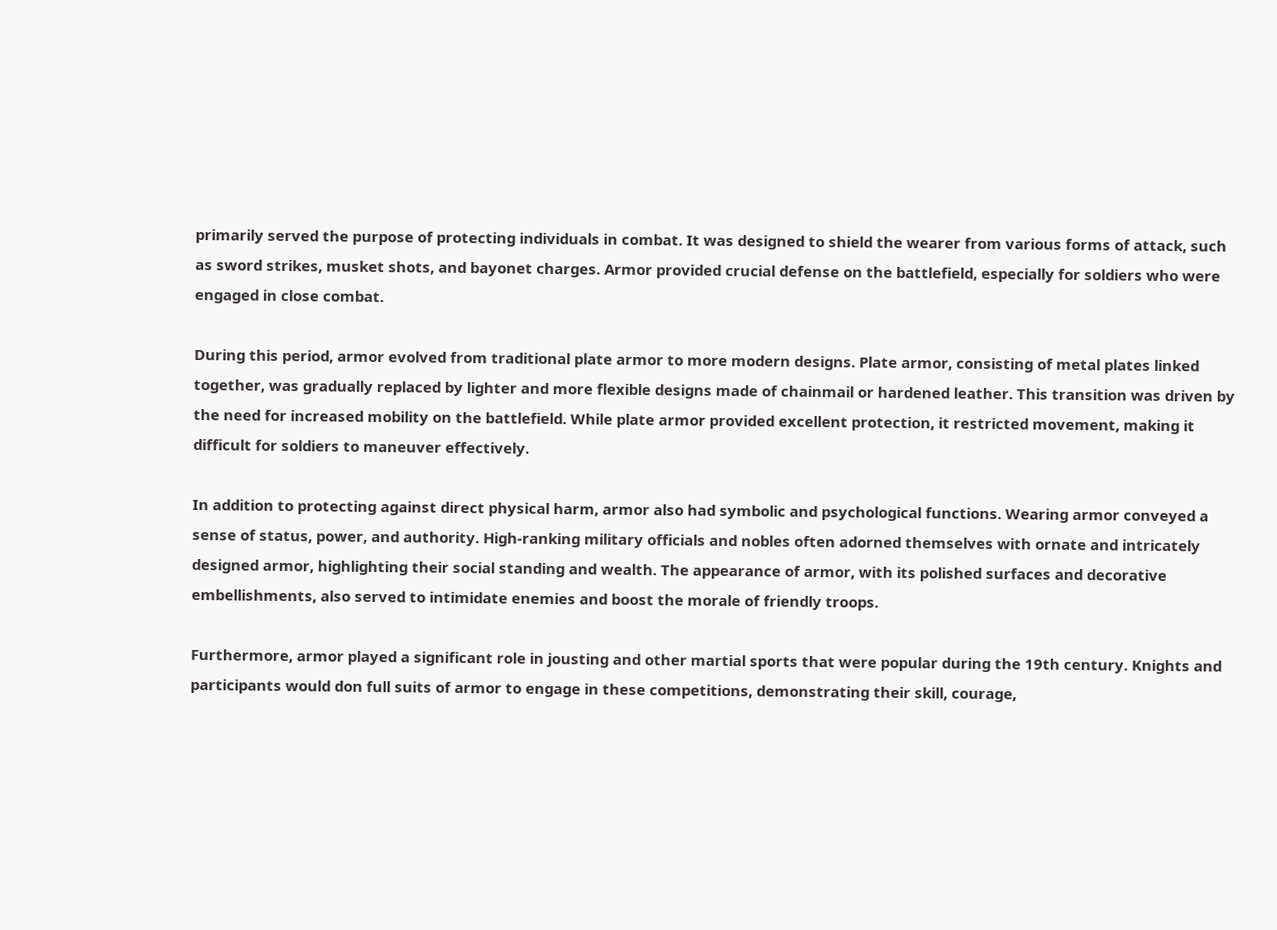primarily served the purpose of protecting individuals in combat. It was designed to shield the wearer from various forms of attack, such as sword strikes, musket shots, and bayonet charges. Armor provided crucial defense on the battlefield, especially for soldiers who were engaged in close combat.

During this period, armor evolved from traditional plate armor to more modern designs. Plate armor, consisting of metal plates linked together, was gradually replaced by lighter and more flexible designs made of chainmail or hardened leather. This transition was driven by the need for increased mobility on the battlefield. While plate armor provided excellent protection, it restricted movement, making it difficult for soldiers to maneuver effectively.

In addition to protecting against direct physical harm, armor also had symbolic and psychological functions. Wearing armor conveyed a sense of status, power, and authority. High-ranking military officials and nobles often adorned themselves with ornate and intricately designed armor, highlighting their social standing and wealth. The appearance of armor, with its polished surfaces and decorative embellishments, also served to intimidate enemies and boost the morale of friendly troops.

Furthermore, armor played a significant role in jousting and other martial sports that were popular during the 19th century. Knights and participants would don full suits of armor to engage in these competitions, demonstrating their skill, courage,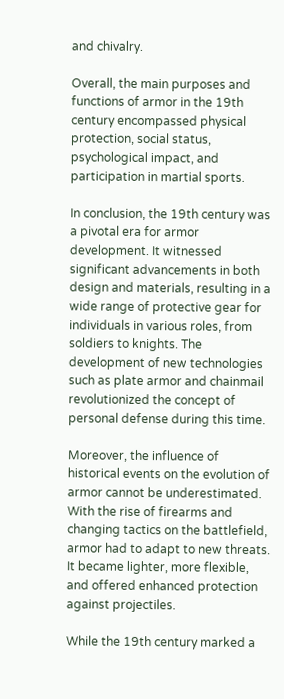and chivalry.

Overall, the main purposes and functions of armor in the 19th century encompassed physical protection, social status, psychological impact, and participation in martial sports.

In conclusion, the 19th century was a pivotal era for armor development. It witnessed significant advancements in both design and materials, resulting in a wide range of protective gear for individuals in various roles, from soldiers to knights. The development of new technologies such as plate armor and chainmail revolutionized the concept of personal defense during this time.

Moreover, the influence of historical events on the evolution of armor cannot be underestimated. With the rise of firearms and changing tactics on the battlefield, armor had to adapt to new threats. It became lighter, more flexible, and offered enhanced protection against projectiles.

While the 19th century marked a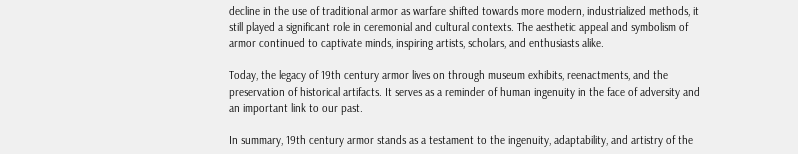decline in the use of traditional armor as warfare shifted towards more modern, industrialized methods, it still played a significant role in ceremonial and cultural contexts. The aesthetic appeal and symbolism of armor continued to captivate minds, inspiring artists, scholars, and enthusiasts alike.

Today, the legacy of 19th century armor lives on through museum exhibits, reenactments, and the preservation of historical artifacts. It serves as a reminder of human ingenuity in the face of adversity and an important link to our past.

In summary, 19th century armor stands as a testament to the ingenuity, adaptability, and artistry of the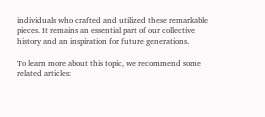individuals who crafted and utilized these remarkable pieces. It remains an essential part of our collective history and an inspiration for future generations.

To learn more about this topic, we recommend some related articles: